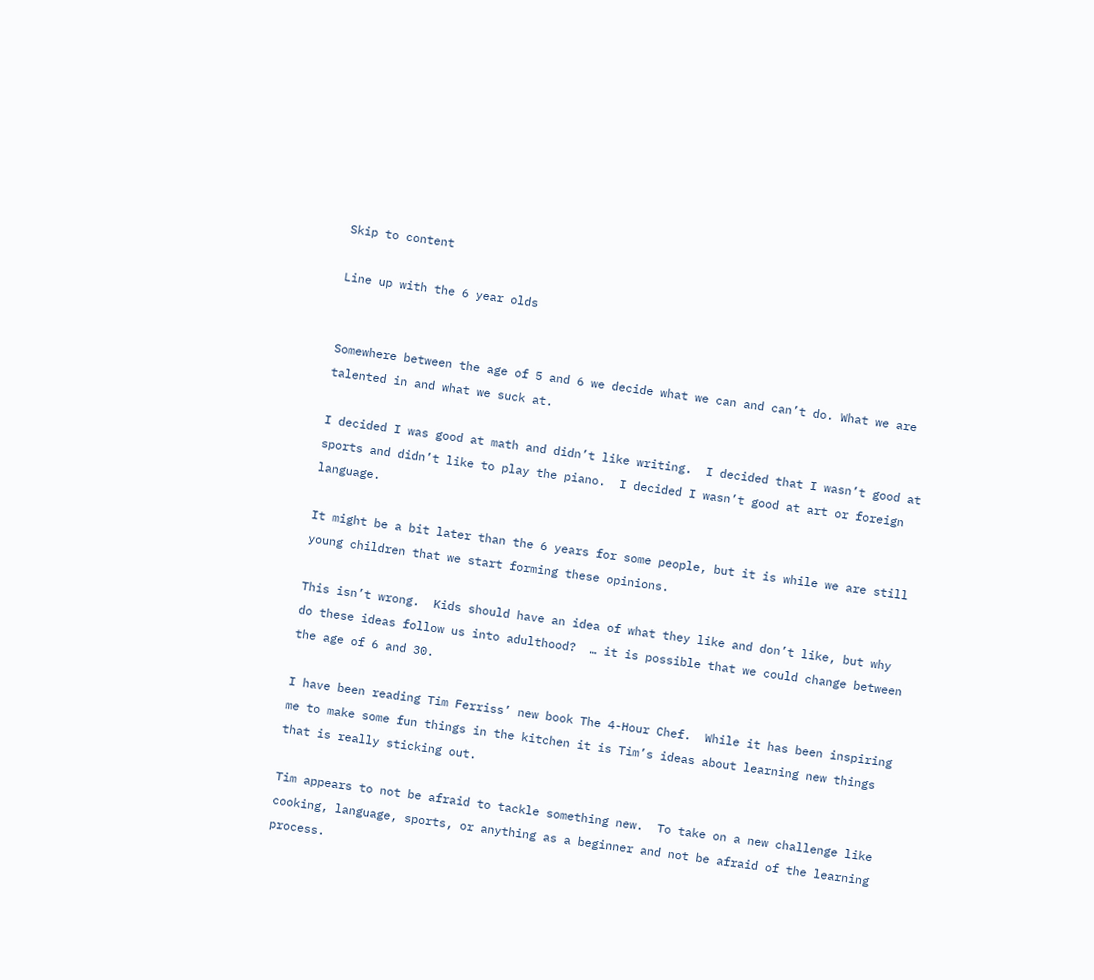Skip to content

Line up with the 6 year olds


Somewhere between the age of 5 and 6 we decide what we can and can’t do. What we are talented in and what we suck at.

I decided I was good at math and didn’t like writing.  I decided that I wasn’t good at sports and didn’t like to play the piano.  I decided I wasn’t good at art or foreign language.

It might be a bit later than the 6 years for some people, but it is while we are still young children that we start forming these opinions.

This isn’t wrong.  Kids should have an idea of what they like and don’t like, but why do these ideas follow us into adulthood?  … it is possible that we could change between the age of 6 and 30.

I have been reading Tim Ferriss’ new book The 4-Hour Chef.  While it has been inspiring me to make some fun things in the kitchen it is Tim’s ideas about learning new things that is really sticking out.

Tim appears to not be afraid to tackle something new.  To take on a new challenge like cooking, language, sports, or anything as a beginner and not be afraid of the learning process.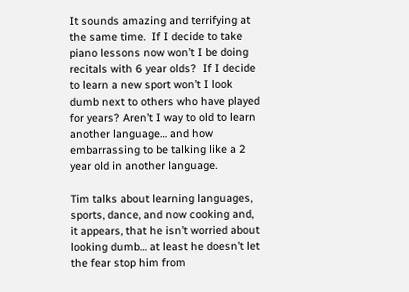It sounds amazing and terrifying at the same time.  If I decide to take piano lessons now won’t I be doing recitals with 6 year olds?  If I decide to learn a new sport won’t I look dumb next to others who have played for years? Aren’t I way to old to learn another language… and how embarrassing to be talking like a 2 year old in another language.

Tim talks about learning languages, sports, dance, and now cooking and, it appears, that he isn’t worried about looking dumb… at least he doesn’t let the fear stop him from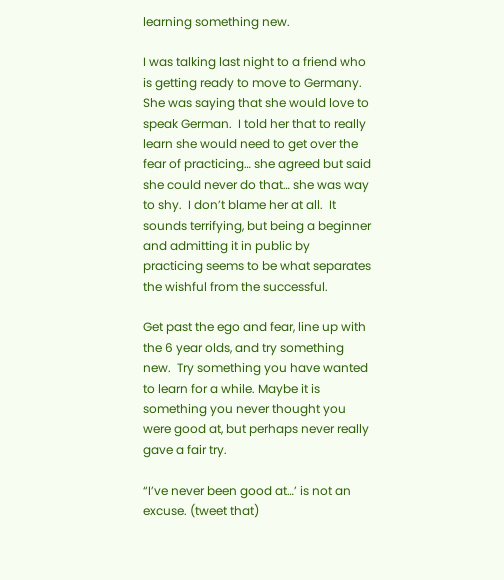learning something new.

I was talking last night to a friend who is getting ready to move to Germany.  She was saying that she would love to speak German.  I told her that to really learn she would need to get over the fear of practicing… she agreed but said she could never do that… she was way to shy.  I don’t blame her at all.  It sounds terrifying, but being a beginner and admitting it in public by practicing seems to be what separates the wishful from the successful.

Get past the ego and fear, line up with the 6 year olds, and try something new.  Try something you have wanted to learn for a while. Maybe it is something you never thought you were good at, but perhaps never really gave a fair try.

“I’ve never been good at…’ is not an excuse. (tweet that)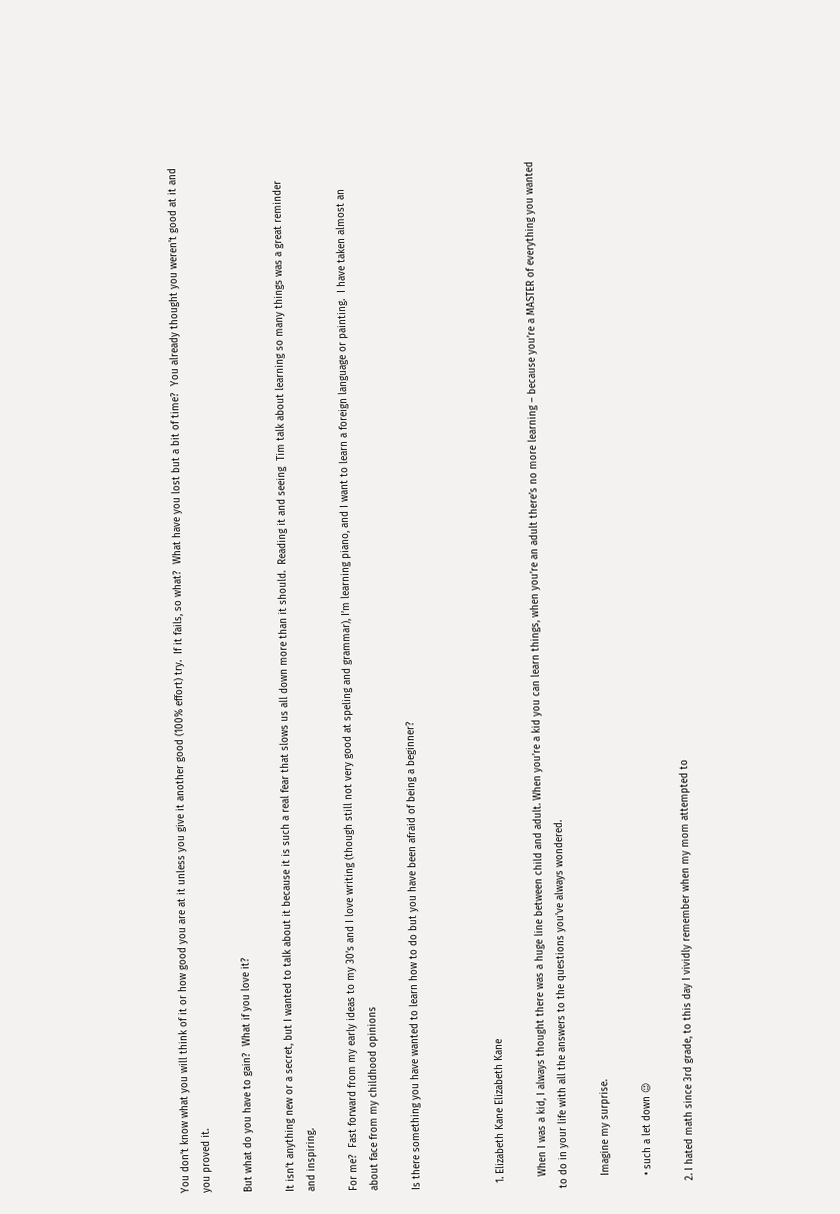You don’t know what you will think of it or how good you are at it unless you give it another good (100% effort) try.  If it fails, so what?  What have you lost but a bit of time?  You already thought you weren’t good at it and you proved it.

But what do you have to gain?  What if you love it?

It isn’t anything new or a secret, but I wanted to talk about it because it is such a real fear that slows us all down more than it should.  Reading it and seeing  Tim talk about learning so many things was a great reminder and inspiring.

For me?  Fast forward from my early ideas to my 30’s and I love writing (though still not very good at speling and grammar), I’m learning piano, and I want to learn a foreign language or painting.  I have taken almost an about face from my childhood opinions

Is there something you have wanted to learn how to do but you have been afraid of being a beginner?



  1. Elizabeth Kane Elizabeth Kane

    When I was a kid, I always thought there was a huge line between child and adult. When you’re a kid you can learn things, when you’re an adult there’s no more learning – because you’re a MASTER of everything you wanted to do in your life with all the answers to the questions you’ve always wondered.

    Imagine my surprise.

    • such a let down 😉

  2. I hated math since 3rd grade, to this day I vividly remember when my mom attempted to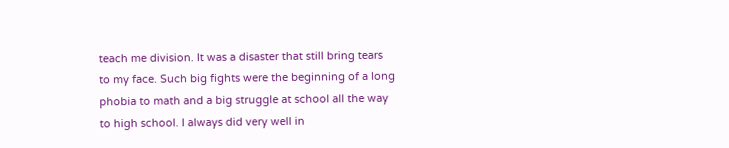teach me division. It was a disaster that still bring tears to my face. Such big fights were the beginning of a long phobia to math and a big struggle at school all the way to high school. I always did very well in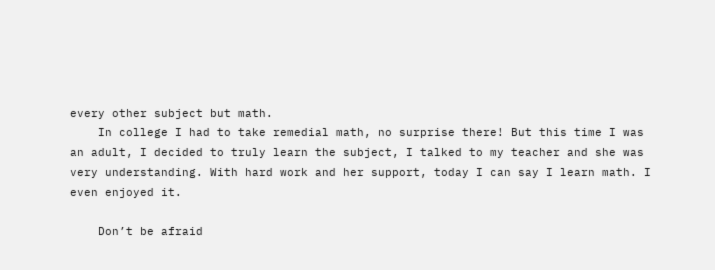every other subject but math.
    In college I had to take remedial math, no surprise there! But this time I was an adult, I decided to truly learn the subject, I talked to my teacher and she was very understanding. With hard work and her support, today I can say I learn math. I even enjoyed it.

    Don’t be afraid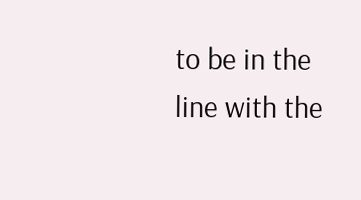to be in the line with the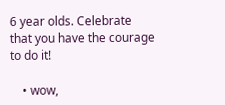6 year olds. Celebrate that you have the courage to do it!

    • wow,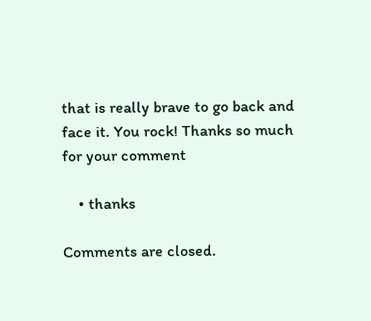that is really brave to go back and face it. You rock! Thanks so much for your comment

    • thanks

Comments are closed.